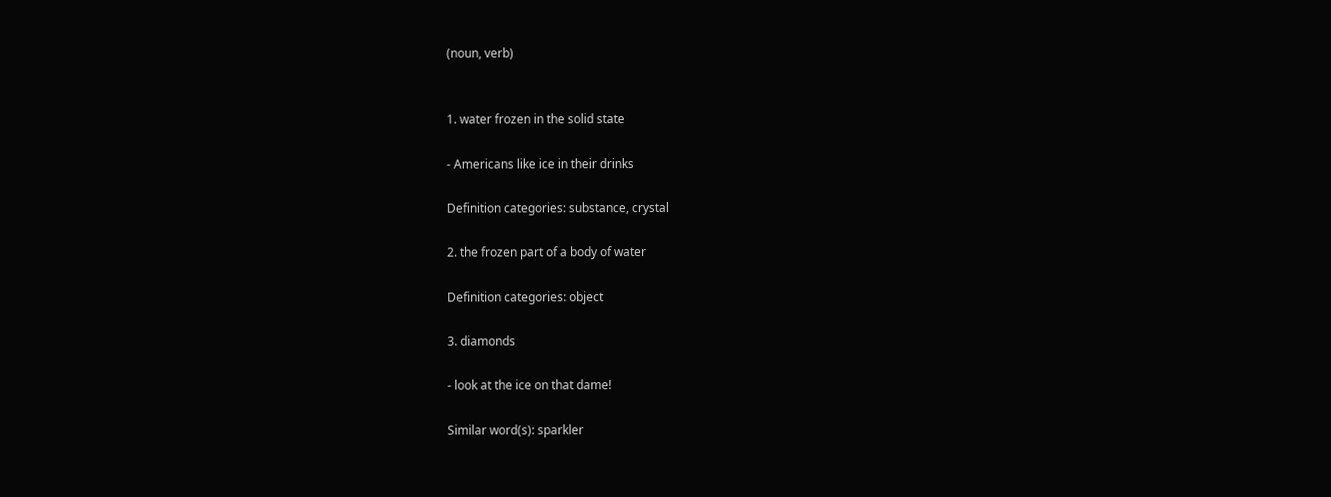(noun, verb)


1. water frozen in the solid state

- Americans like ice in their drinks

Definition categories: substance, crystal

2. the frozen part of a body of water

Definition categories: object

3. diamonds

- look at the ice on that dame!

Similar word(s): sparkler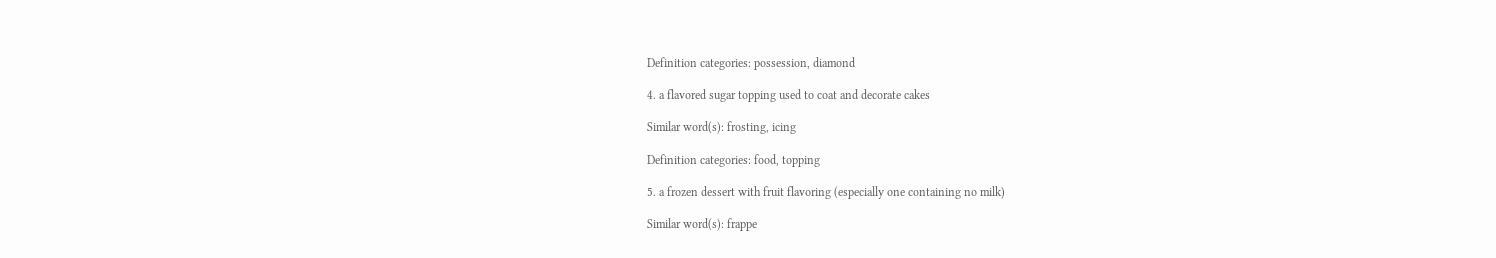Definition categories: possession, diamond

4. a flavored sugar topping used to coat and decorate cakes

Similar word(s): frosting, icing

Definition categories: food, topping

5. a frozen dessert with fruit flavoring (especially one containing no milk)

Similar word(s): frappe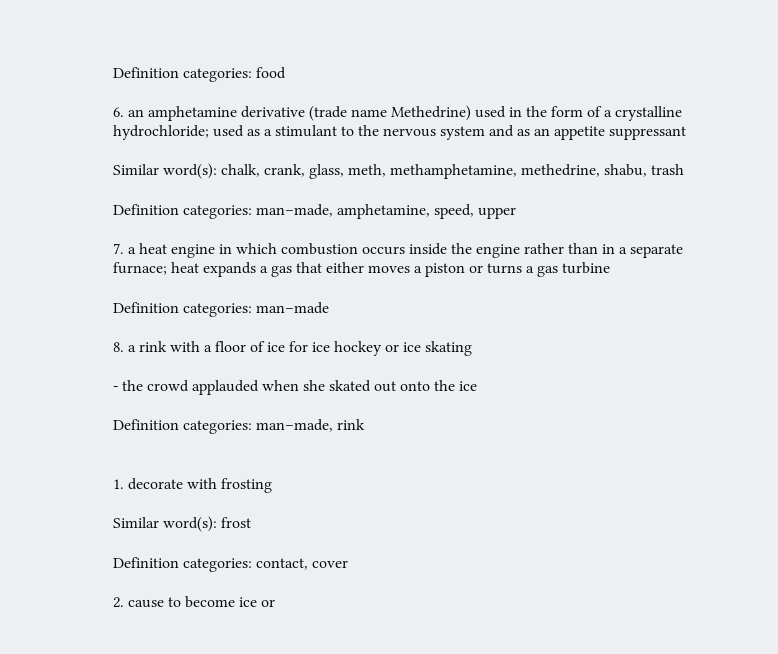Definition categories: food

6. an amphetamine derivative (trade name Methedrine) used in the form of a crystalline hydrochloride; used as a stimulant to the nervous system and as an appetite suppressant

Similar word(s): chalk, crank, glass, meth, methamphetamine, methedrine, shabu, trash

Definition categories: man–made, amphetamine, speed, upper

7. a heat engine in which combustion occurs inside the engine rather than in a separate furnace; heat expands a gas that either moves a piston or turns a gas turbine

Definition categories: man–made

8. a rink with a floor of ice for ice hockey or ice skating

- the crowd applauded when she skated out onto the ice

Definition categories: man–made, rink


1. decorate with frosting

Similar word(s): frost

Definition categories: contact, cover

2. cause to become ice or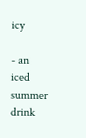icy

- an iced summer drink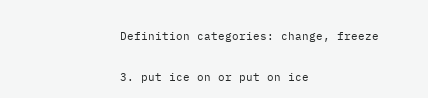Definition categories: change, freeze

3. put ice on or put on ice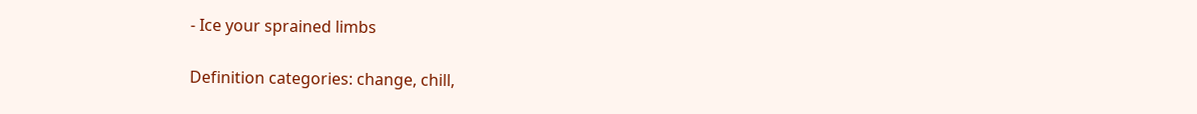- Ice your sprained limbs

Definition categories: change, chill,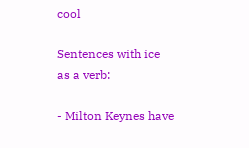cool

Sentences with ice as a verb:

- Milton Keynes have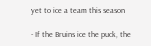yet to ice a team this season

- If the Bruins ice the puck, the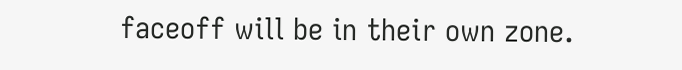faceoff will be in their own zone.